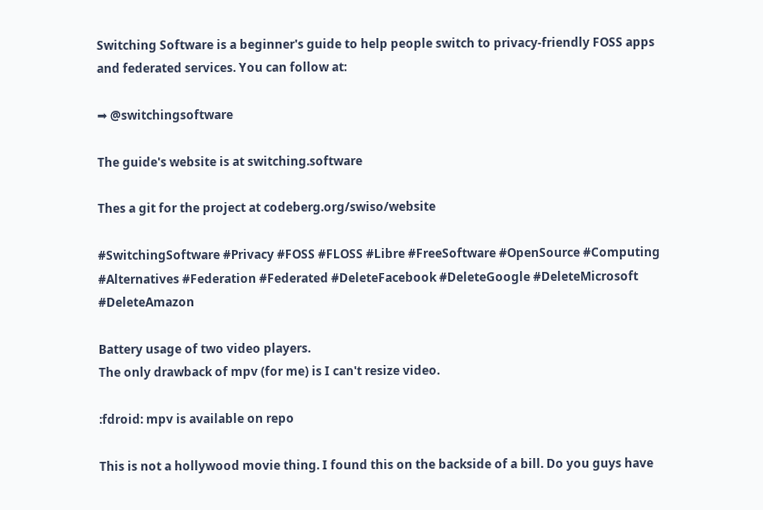Switching Software is a beginner's guide to help people switch to privacy-friendly FOSS apps and federated services. You can follow at:

➡ @switchingsoftware

The guide's website is at switching.software

Thes a git for the project at codeberg.org/swiso/website

#SwitchingSoftware #Privacy #FOSS #FLOSS #Libre #FreeSoftware #OpenSource #Computing #Alternatives #Federation #Federated #DeleteFacebook #DeleteGoogle #DeleteMicrosoft #DeleteAmazon

Battery usage of two video players.
The only drawback of mpv (for me) is I can't resize video.

:fdroid: mpv is available on repo

This is not a hollywood movie thing. I found this on the backside of a bill. Do you guys have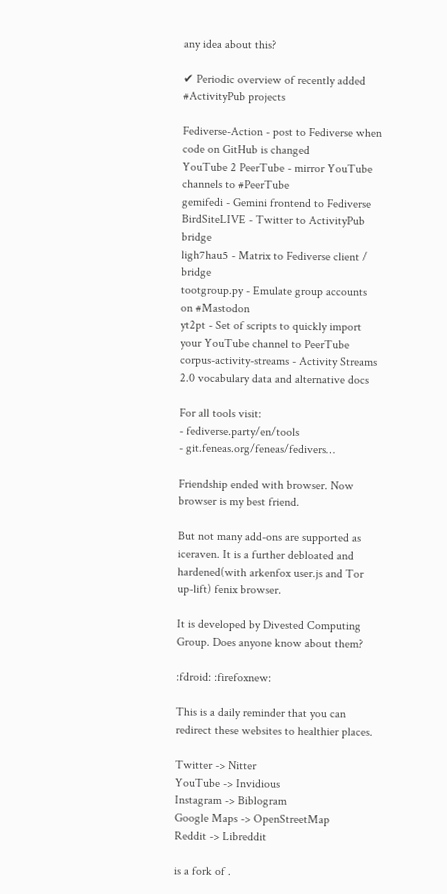any idea about this?

✔ Periodic overview of recently added #ActivityPub projects

Fediverse-Action - post to Fediverse when code on GitHub is changed
YouTube 2 PeerTube - mirror YouTube channels to #PeerTube
gemifedi - Gemini frontend to Fediverse
BirdSiteLIVE - Twitter to ActivityPub bridge
ligh7hau5 - Matrix to Fediverse client / bridge
tootgroup.py - Emulate group accounts on #Mastodon
yt2pt - Set of scripts to quickly import your YouTube channel to PeerTube
corpus-activity-streams - Activity Streams 2.0 vocabulary data and alternative docs

For all tools visit:
- fediverse.party/en/tools
- git.feneas.org/feneas/fedivers…

Friendship ended with browser. Now browser is my best friend.

But not many add-ons are supported as iceraven. It is a further debloated and hardened(with arkenfox user.js and Tor up-lift) fenix browser.

It is developed by Divested Computing Group. Does anyone know about them?

:fdroid: :firefoxnew:

This is a daily reminder that you can redirect these websites to healthier places.

Twitter -> Nitter
YouTube -> Invidious
Instagram -> Biblogram
Google Maps -> OpenStreetMap
Reddit -> Libreddit

is a fork of .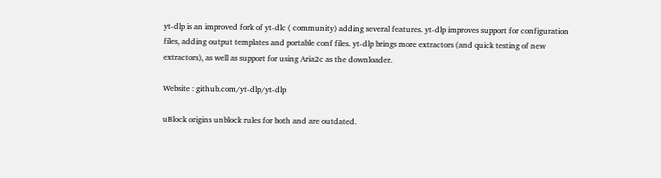yt-dlp is an improved fork of yt-dlc ( community) adding several features. yt-dlp improves support for configuration files, adding output templates and portable conf files. yt-dlp brings more extractors (and quick testing of new extractors), as well as support for using Aria2c as the downloader.

Website : github.com/yt-dlp/yt-dlp

uBlock origins unblock rules for both and are outdated.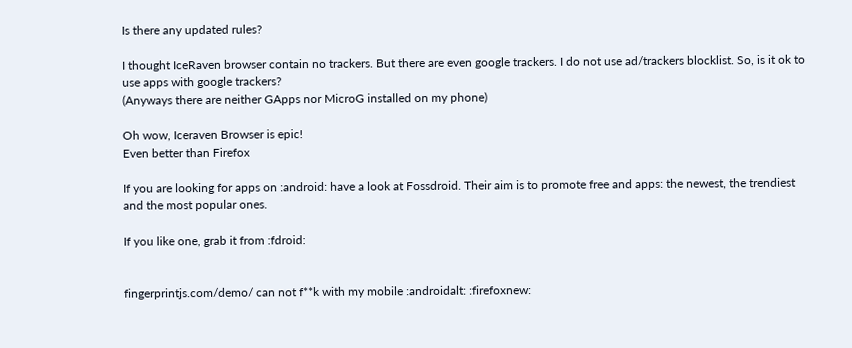Is there any updated rules?

I thought IceRaven browser contain no trackers. But there are even google trackers. I do not use ad/trackers blocklist. So, is it ok to use apps with google trackers?
(Anyways there are neither GApps nor MicroG installed on my phone)

Oh wow, Iceraven Browser is epic!
Even better than Firefox

If you are looking for apps on :android: have a look at Fossdroid. Their aim is to promote free and apps: the newest, the trendiest and the most popular ones.

If you like one, grab it from :fdroid:


fingerprintjs.com/demo/ can not f**k with my mobile :androidalt: :firefoxnew: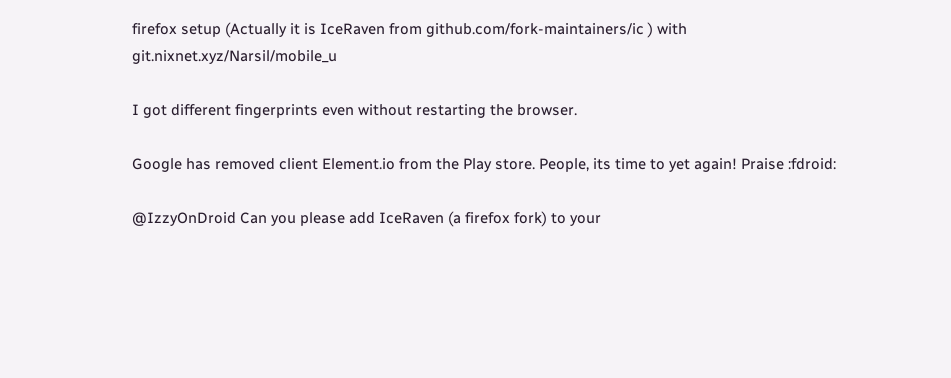firefox setup (Actually it is IceRaven from github.com/fork-maintainers/ic ) with git.nixnet.xyz/Narsil/mobile_u

I got different fingerprints even without restarting the browser.

Google has removed client Element.io from the Play store. People, its time to yet again! Praise :fdroid:

@IzzyOnDroid Can you please add IceRaven (a firefox fork) to your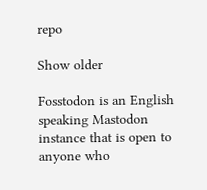repo

Show older

Fosstodon is an English speaking Mastodon instance that is open to anyone who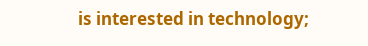is interested in technology;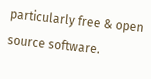particularly free & open source software.